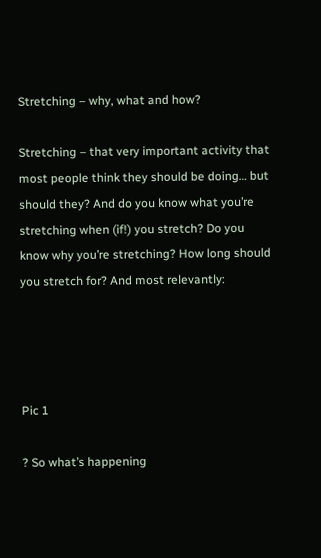Stretching – why, what and how?

Stretching – that very important activity that most people think they should be doing… but should they? And do you know what you’re stretching when (if!) you stretch? Do you know why you’re stretching? How long should you stretch for? And most relevantly:




Pic 1

? So what’s happening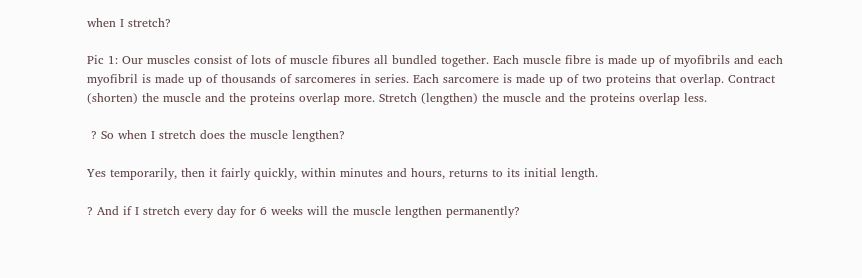when I stretch?

Pic 1: Our muscles consist of lots of muscle fibures all bundled together. Each muscle fibre is made up of myofibrils and each myofibril is made up of thousands of sarcomeres in series. Each sarcomere is made up of two proteins that overlap. Contract (shorten) the muscle and the proteins overlap more. Stretch (lengthen) the muscle and the proteins overlap less.

 ? So when I stretch does the muscle lengthen?

Yes temporarily, then it fairly quickly, within minutes and hours, returns to its initial length.

? And if I stretch every day for 6 weeks will the muscle lengthen permanently?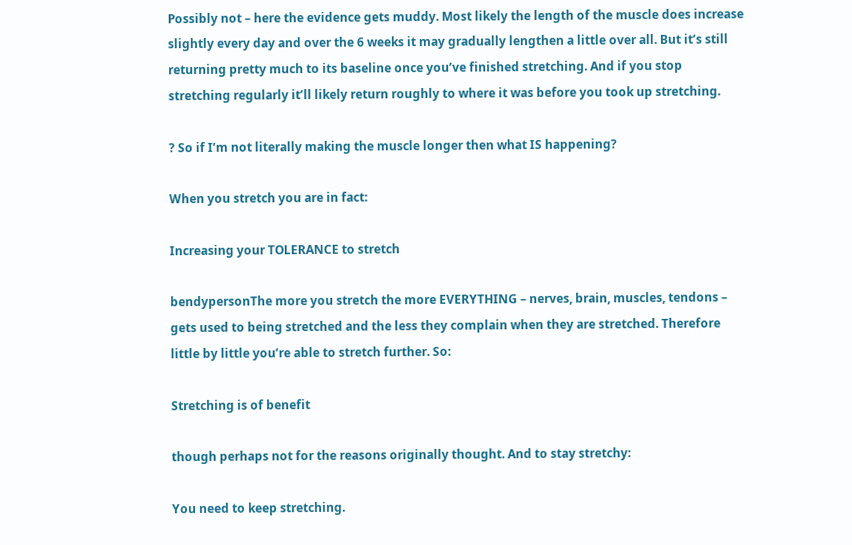Possibly not – here the evidence gets muddy. Most likely the length of the muscle does increase slightly every day and over the 6 weeks it may gradually lengthen a little over all. But it’s still returning pretty much to its baseline once you’ve finished stretching. And if you stop stretching regularly it’ll likely return roughly to where it was before you took up stretching.

? So if I’m not literally making the muscle longer then what IS happening?

When you stretch you are in fact:

Increasing your TOLERANCE to stretch

bendypersonThe more you stretch the more EVERYTHING – nerves, brain, muscles, tendons – gets used to being stretched and the less they complain when they are stretched. Therefore little by little you’re able to stretch further. So:

Stretching is of benefit

though perhaps not for the reasons originally thought. And to stay stretchy:

You need to keep stretching.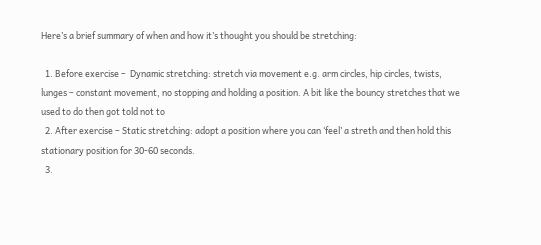Here’s a brief summary of when and how it’s thought you should be stretching:

  1. Before exercise –  Dynamic stretching: stretch via movement e.g. arm circles, hip circles, twists, lunges – constant movement, no stopping and holding a position. A bit like the bouncy stretches that we used to do then got told not to
  2. After exercise – Static stretching: adopt a position where you can ‘feel’ a streth and then hold this stationary position for 30-60 seconds.
  3.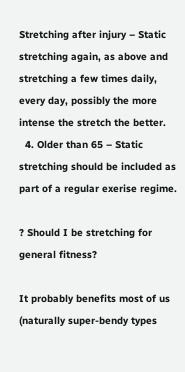Stretching after injury – Static stretching again, as above and stretching a few times daily, every day, possibly the more intense the stretch the better.
  4. Older than 65 – Static stretching should be included as part of a regular exerise regime.

? Should I be stretching for general fitness?

It probably benefits most of us (naturally super-bendy types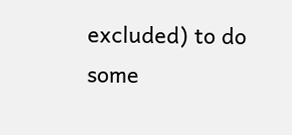excluded) to do some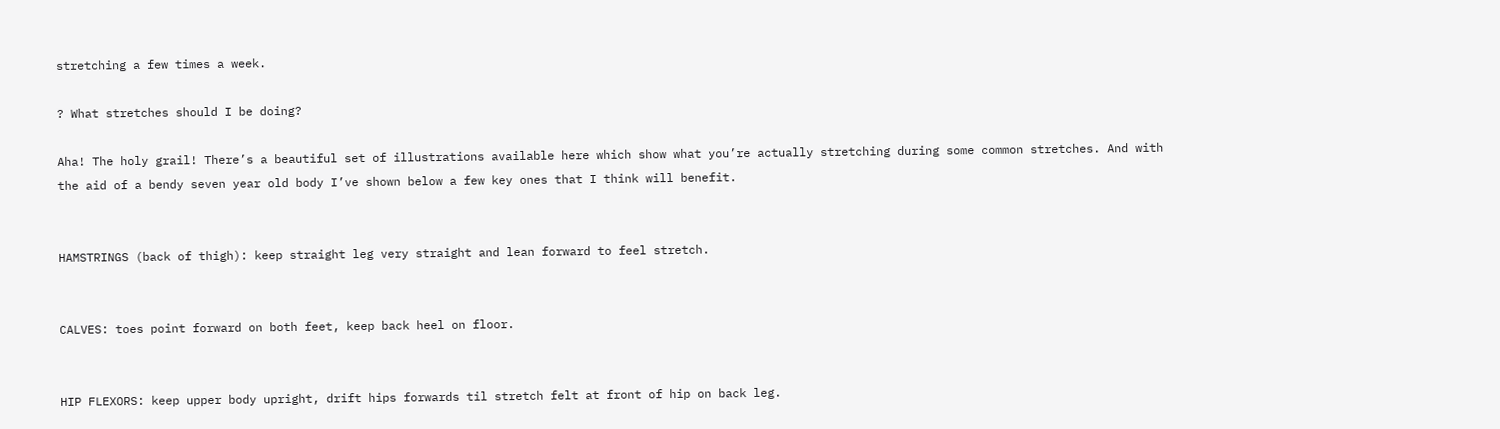stretching a few times a week.

? What stretches should I be doing?

Aha! The holy grail! There’s a beautiful set of illustrations available here which show what you’re actually stretching during some common stretches. And with the aid of a bendy seven year old body I’ve shown below a few key ones that I think will benefit.


HAMSTRINGS (back of thigh): keep straight leg very straight and lean forward to feel stretch.


CALVES: toes point forward on both feet, keep back heel on floor.


HIP FLEXORS: keep upper body upright, drift hips forwards til stretch felt at front of hip on back leg.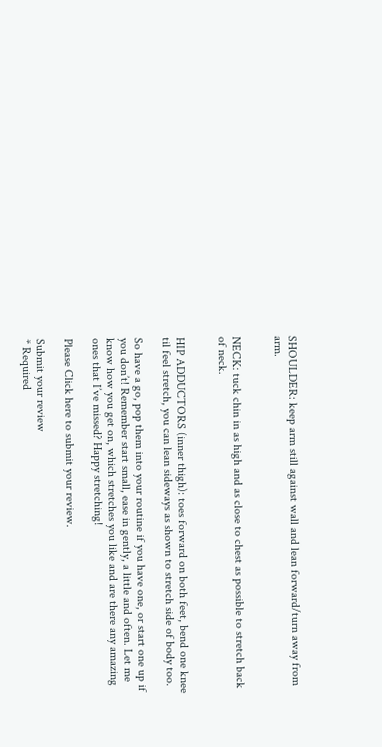SHOULDER: keep arm still against wall and lean forward/turn away from arm.


NECK: tuck chin in as high and as close to chest as possible to stretch back of neck.


HIP ADDUCTORS (inner thigh): toes forward on both feet, bend one knee til feel stretch, you can lean sideways as shown to stretch side of body too.

So have a go, pop them into your routine if you have one, or start one up if you don’t! Remember start small, ease in gently, a little and often. Let me know how you get on, which stretches you like and are there any amazing ones that I’ve missed? Happy stretching!

Please Click here to submit your review.

Submit your review
* Required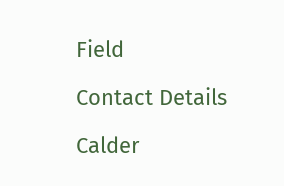Field

Contact Details

Calder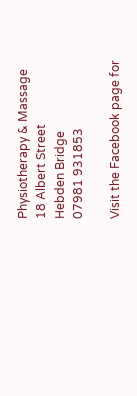Physiotherapy & Massage
18 Albert Street
Hebden Bridge
07981 931853

Visit the Facebook page for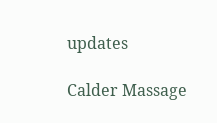updates

Calder Massage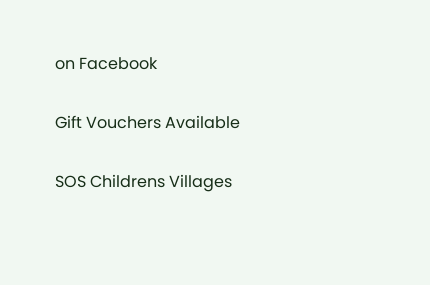on Facebook

Gift Vouchers Available

SOS Childrens Villages